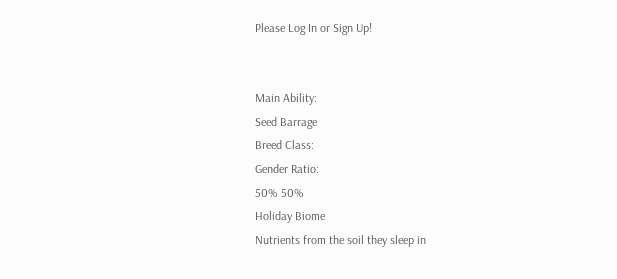Please Log In or Sign Up!


Main Ability:
Seed Barrage
Breed Class:
Gender Ratio:
50% 50%
Holiday Biome
Nutrients from the soil they sleep in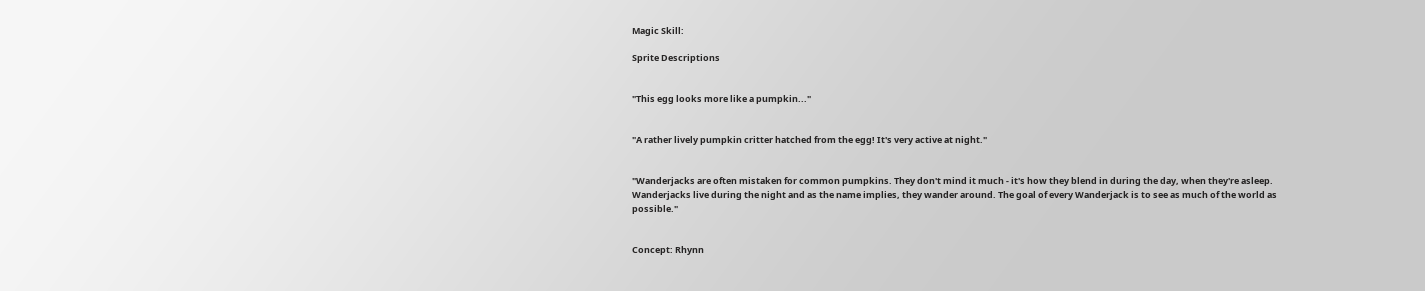Magic Skill:

Sprite Descriptions


"This egg looks more like a pumpkin..."


"A rather lively pumpkin critter hatched from the egg! It's very active at night."


"Wanderjacks are often mistaken for common pumpkins. They don't mind it much - it's how they blend in during the day, when they're asleep. Wanderjacks live during the night and as the name implies, they wander around. The goal of every Wanderjack is to see as much of the world as possible."


Concept: Rhynn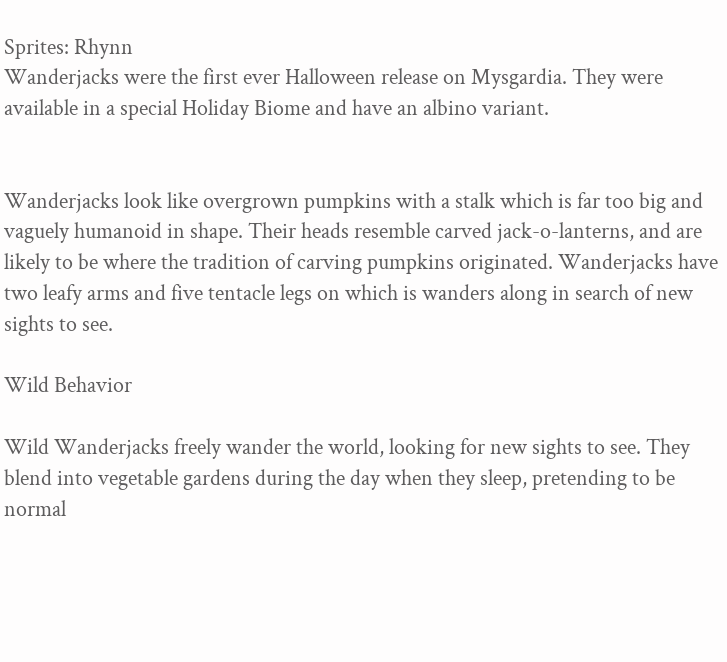Sprites: Rhynn
Wanderjacks were the first ever Halloween release on Mysgardia. They were available in a special Holiday Biome and have an albino variant.


Wanderjacks look like overgrown pumpkins with a stalk which is far too big and vaguely humanoid in shape. Their heads resemble carved jack-o-lanterns, and are likely to be where the tradition of carving pumpkins originated. Wanderjacks have two leafy arms and five tentacle legs on which is wanders along in search of new sights to see.

Wild Behavior

Wild Wanderjacks freely wander the world, looking for new sights to see. They blend into vegetable gardens during the day when they sleep, pretending to be normal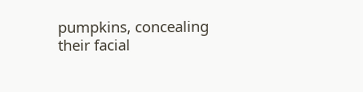pumpkins, concealing their facial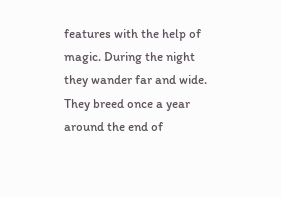features with the help of magic. During the night they wander far and wide.
They breed once a year around the end of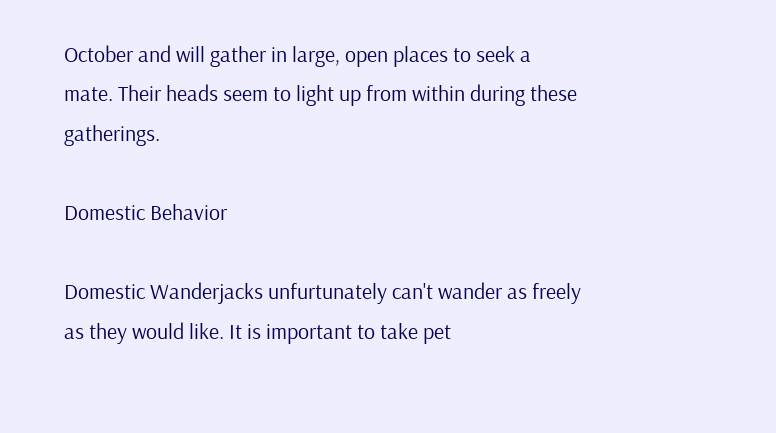October and will gather in large, open places to seek a mate. Their heads seem to light up from within during these gatherings.

Domestic Behavior

Domestic Wanderjacks unfurtunately can't wander as freely as they would like. It is important to take pet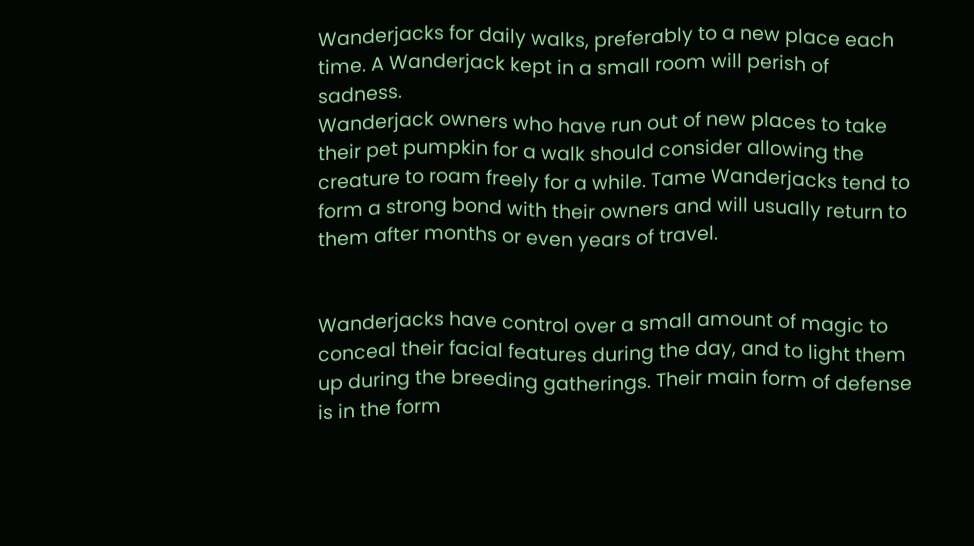Wanderjacks for daily walks, preferably to a new place each time. A Wanderjack kept in a small room will perish of sadness.
Wanderjack owners who have run out of new places to take their pet pumpkin for a walk should consider allowing the creature to roam freely for a while. Tame Wanderjacks tend to form a strong bond with their owners and will usually return to them after months or even years of travel.


Wanderjacks have control over a small amount of magic to conceal their facial features during the day, and to light them up during the breeding gatherings. Their main form of defense is in the form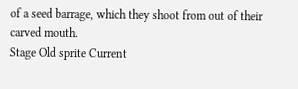of a seed barrage, which they shoot from out of their carved mouth.
Stage Old sprite Current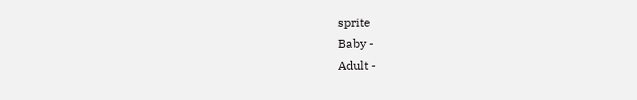sprite
Baby -
Adult -